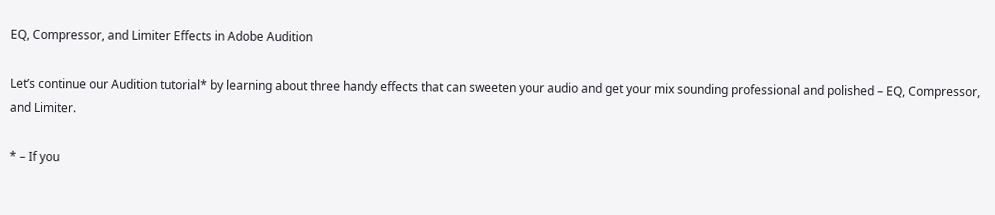EQ, Compressor, and Limiter Effects in Adobe Audition

Let’s continue our Audition tutorial* by learning about three handy effects that can sweeten your audio and get your mix sounding professional and polished – EQ, Compressor, and Limiter.

* – If you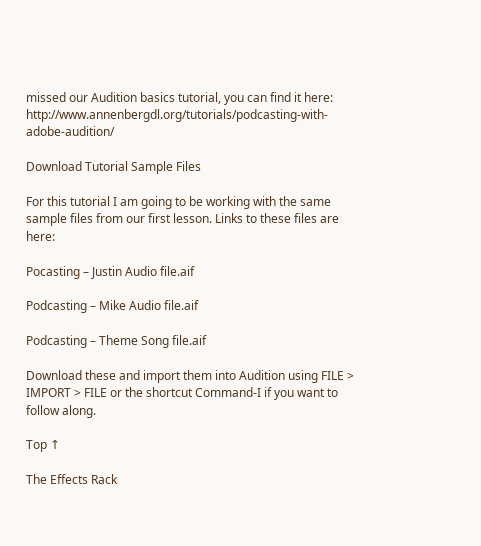missed our Audition basics tutorial, you can find it here: http://www.annenbergdl.org/tutorials/podcasting-with-adobe-audition/

Download Tutorial Sample Files

For this tutorial I am going to be working with the same sample files from our first lesson. Links to these files are here:

Pocasting – Justin Audio file.aif

Podcasting – Mike Audio file.aif

Podcasting – Theme Song file.aif

Download these and import them into Audition using FILE > IMPORT > FILE or the shortcut Command-I if you want to follow along.

Top ↑

The Effects Rack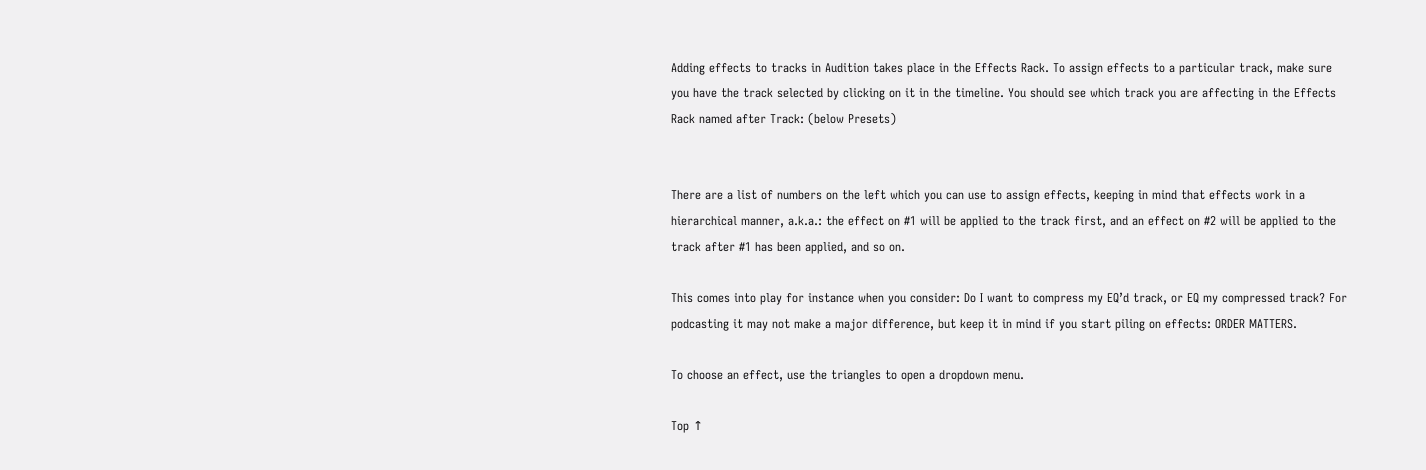Adding effects to tracks in Audition takes place in the Effects Rack. To assign effects to a particular track, make sure you have the track selected by clicking on it in the timeline. You should see which track you are affecting in the Effects Rack named after Track: (below Presets)


There are a list of numbers on the left which you can use to assign effects, keeping in mind that effects work in a hierarchical manner, a.k.a.: the effect on #1 will be applied to the track first, and an effect on #2 will be applied to the track after #1 has been applied, and so on.

This comes into play for instance when you consider: Do I want to compress my EQ’d track, or EQ my compressed track? For podcasting it may not make a major difference, but keep it in mind if you start piling on effects: ORDER MATTERS.

To choose an effect, use the triangles to open a dropdown menu.

Top ↑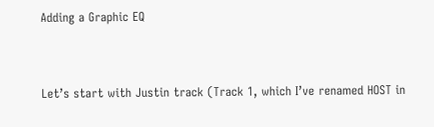Adding a Graphic EQ


Let’s start with Justin track (Track 1, which I’ve renamed HOST in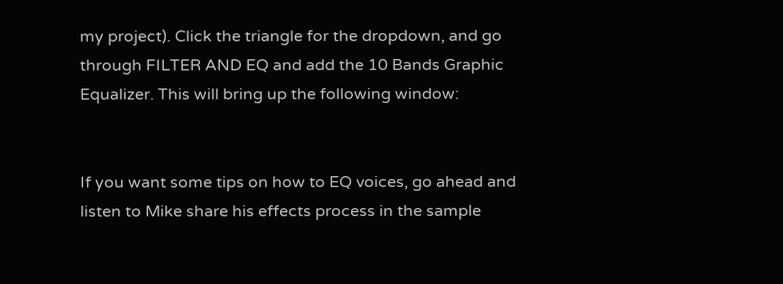my project). Click the triangle for the dropdown, and go through FILTER AND EQ and add the 10 Bands Graphic Equalizer. This will bring up the following window:


If you want some tips on how to EQ voices, go ahead and listen to Mike share his effects process in the sample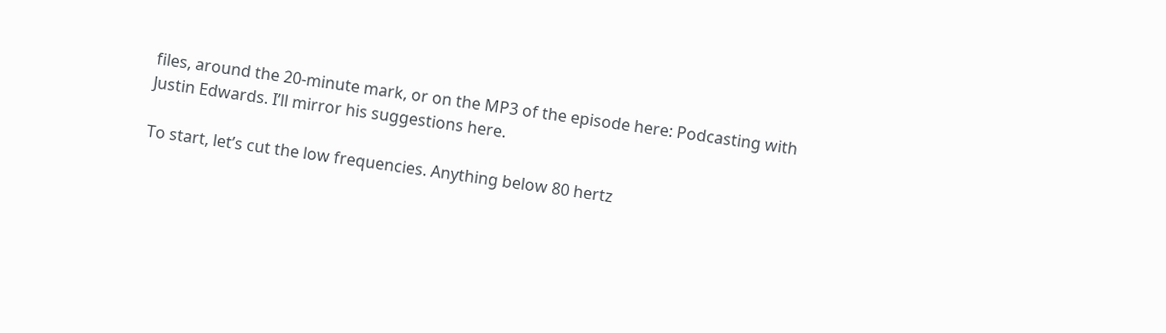files, around the 20-minute mark, or on the MP3 of the episode here: Podcasting with Justin Edwards. I’ll mirror his suggestions here.

To start, let’s cut the low frequencies. Anything below 80 hertz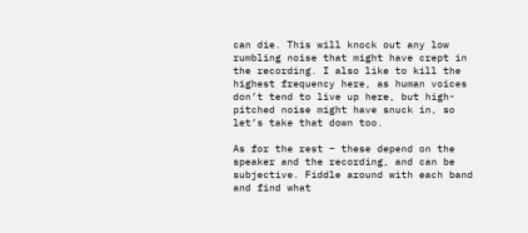can die. This will knock out any low rumbling noise that might have crept in the recording. I also like to kill the highest frequency here, as human voices don’t tend to live up here, but high-pitched noise might have snuck in, so let’s take that down too.

As for the rest – these depend on the speaker and the recording, and can be subjective. Fiddle around with each band and find what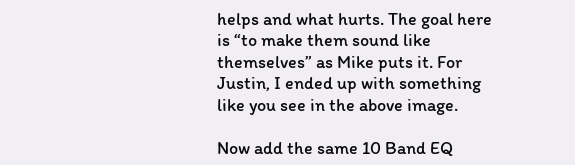helps and what hurts. The goal here is “to make them sound like themselves” as Mike puts it. For Justin, I ended up with something like you see in the above image.

Now add the same 10 Band EQ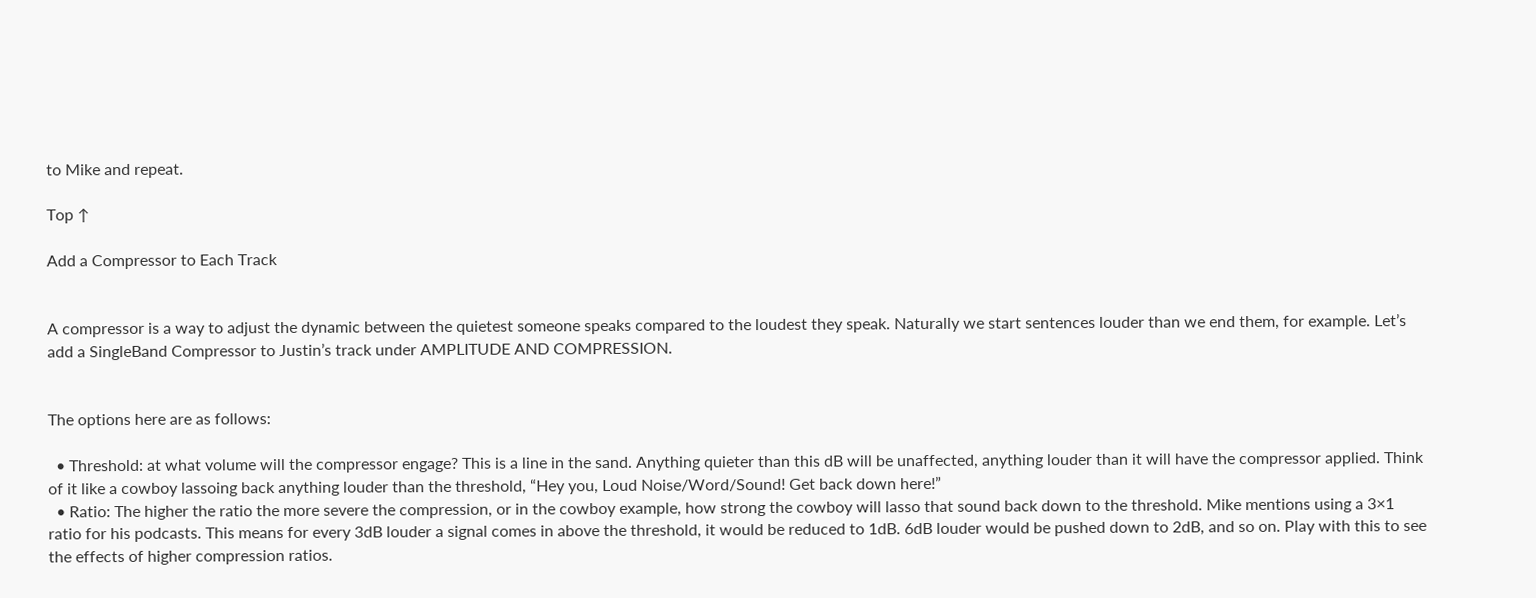to Mike and repeat.

Top ↑

Add a Compressor to Each Track


A compressor is a way to adjust the dynamic between the quietest someone speaks compared to the loudest they speak. Naturally we start sentences louder than we end them, for example. Let’s add a SingleBand Compressor to Justin’s track under AMPLITUDE AND COMPRESSION.


The options here are as follows:

  • Threshold: at what volume will the compressor engage? This is a line in the sand. Anything quieter than this dB will be unaffected, anything louder than it will have the compressor applied. Think of it like a cowboy lassoing back anything louder than the threshold, “Hey you, Loud Noise/Word/Sound! Get back down here!”
  • Ratio: The higher the ratio the more severe the compression, or in the cowboy example, how strong the cowboy will lasso that sound back down to the threshold. Mike mentions using a 3×1 ratio for his podcasts. This means for every 3dB louder a signal comes in above the threshold, it would be reduced to 1dB. 6dB louder would be pushed down to 2dB, and so on. Play with this to see the effects of higher compression ratios.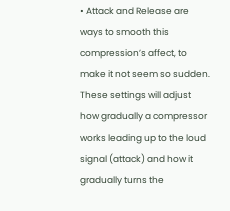• Attack and Release are ways to smooth this compression’s affect, to make it not seem so sudden. These settings will adjust how gradually a compressor works leading up to the loud signal (attack) and how it gradually turns the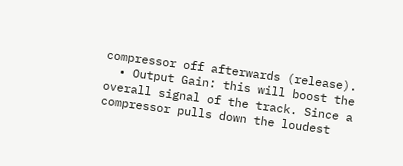compressor off afterwards (release).
  • Output Gain: this will boost the overall signal of the track. Since a compressor pulls down the loudest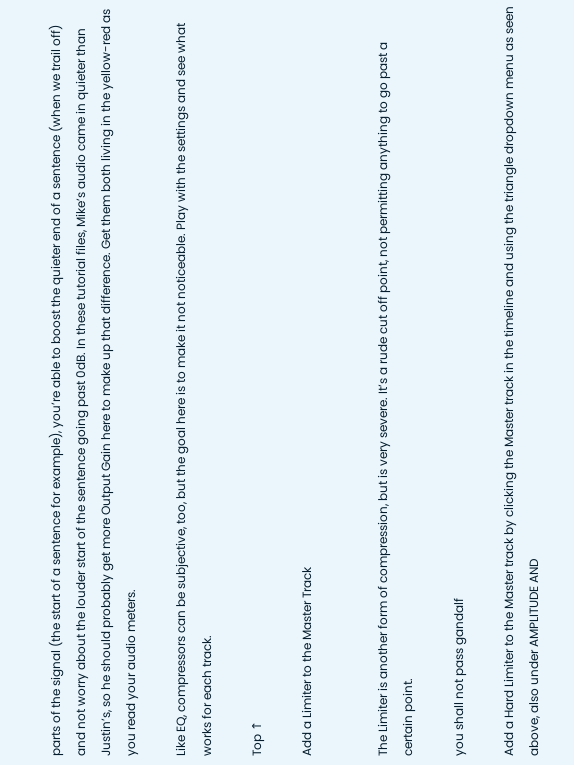parts of the signal (the start of a sentence for example), you’re able to boost the quieter end of a sentence (when we trail off) and not worry about the louder start of the sentence going past 0dB. In these tutorial files, Mike’s audio came in quieter than Justin’s, so he should probably get more Output Gain here to make up that difference. Get them both living in the yellow-red as you read your audio meters.

Like EQ, compressors can be subjective, too, but the goal here is to make it not noticeable. Play with the settings and see what works for each track.

Top ↑

Add a Limiter to the Master Track


The Limiter is another form of compression, but is very severe. It’s a rude cut off point, not permitting anything to go past a certain point.

you shall not pass gandalf

Add a Hard Limiter to the Master track by clicking the Master track in the timeline and using the triangle dropdown menu as seen above, also under AMPLITUDE AND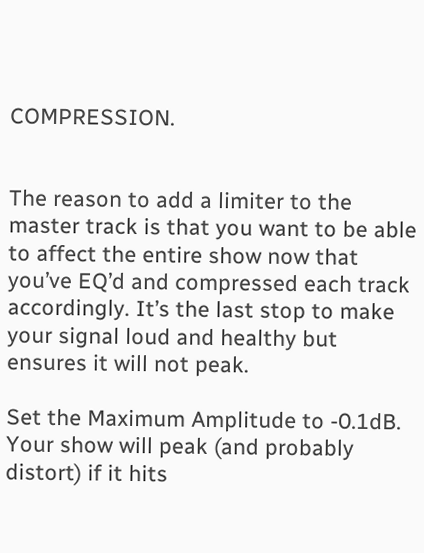COMPRESSION.


The reason to add a limiter to the master track is that you want to be able to affect the entire show now that you’ve EQ’d and compressed each track accordingly. It’s the last stop to make your signal loud and healthy but ensures it will not peak.

Set the Maximum Amplitude to -0.1dB. Your show will peak (and probably distort) if it hits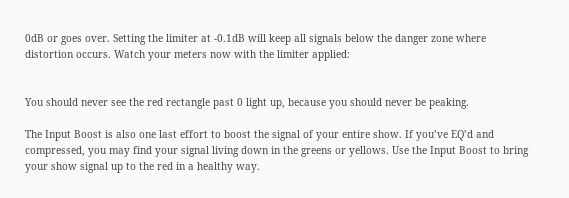0dB or goes over. Setting the limiter at -0.1dB will keep all signals below the danger zone where distortion occurs. Watch your meters now with the limiter applied:


You should never see the red rectangle past 0 light up, because you should never be peaking.

The Input Boost is also one last effort to boost the signal of your entire show. If you’ve EQ’d and compressed, you may find your signal living down in the greens or yellows. Use the Input Boost to bring your show signal up to the red in a healthy way.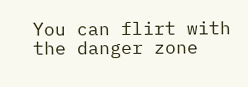You can flirt with the danger zone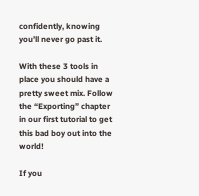confidently, knowing you’ll never go past it.

With these 3 tools in place you should have a pretty sweet mix. Follow the “Exporting” chapter in our first tutorial to get this bad boy out into the world!

If you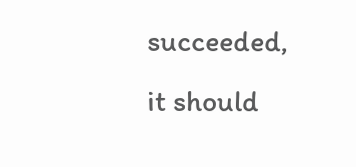succeeded, it should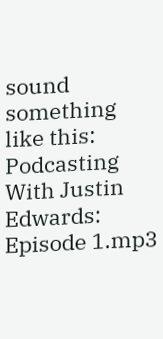sound something like this: Podcasting With Justin Edwards: Episode 1.mp3